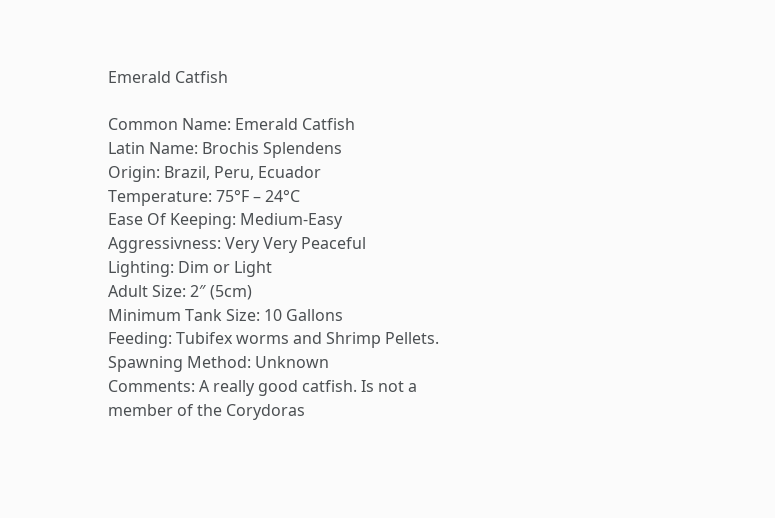Emerald Catfish

Common Name: Emerald Catfish
Latin Name: Brochis Splendens
Origin: Brazil, Peru, Ecuador
Temperature: 75°F – 24°C
Ease Of Keeping: Medium-Easy
Aggressivness: Very Very Peaceful
Lighting: Dim or Light
Adult Size: 2″ (5cm)
Minimum Tank Size: 10 Gallons
Feeding: Tubifex worms and Shrimp Pellets.
Spawning Method: Unknown
Comments: A really good catfish. Is not a member of the Corydoras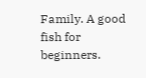Family. A good fish for beginners.